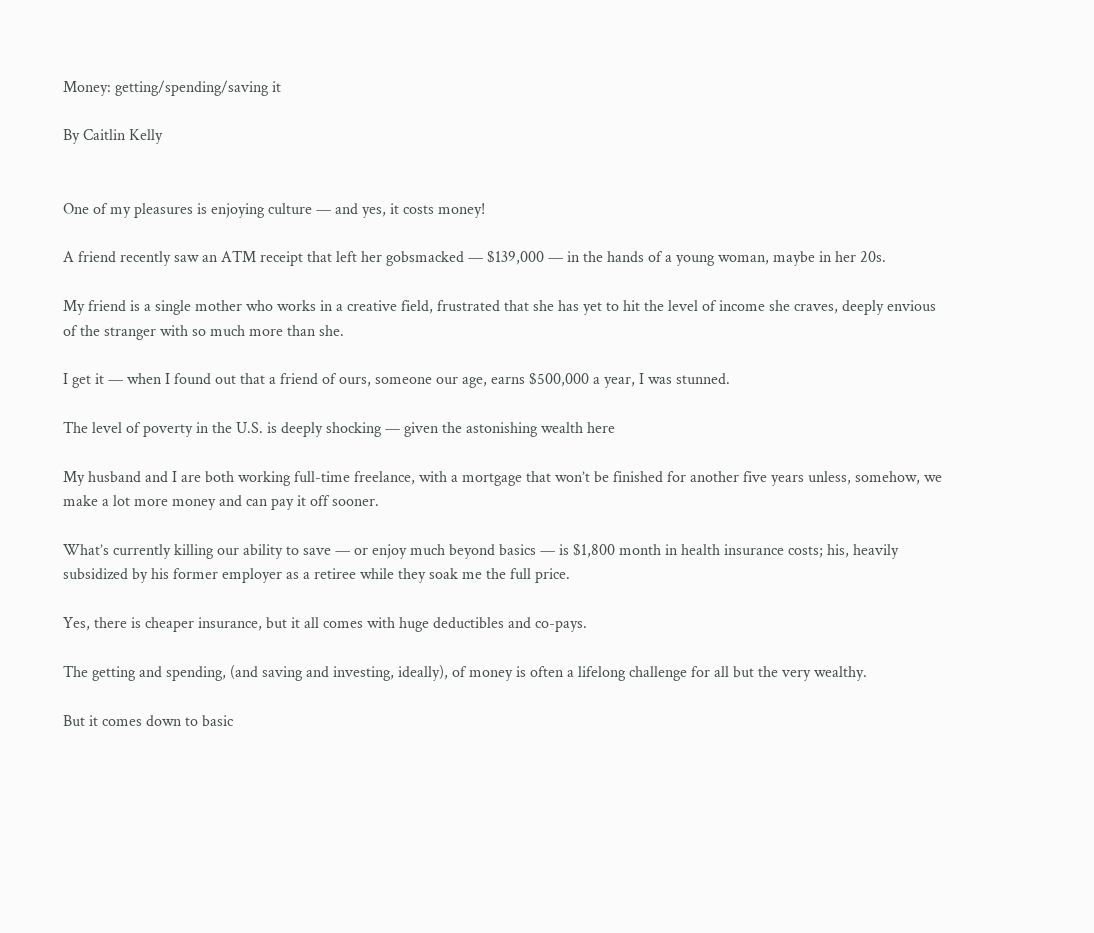Money: getting/spending/saving it

By Caitlin Kelly


One of my pleasures is enjoying culture — and yes, it costs money!

A friend recently saw an ATM receipt that left her gobsmacked — $139,000 — in the hands of a young woman, maybe in her 20s.

My friend is a single mother who works in a creative field, frustrated that she has yet to hit the level of income she craves, deeply envious of the stranger with so much more than she.

I get it — when I found out that a friend of ours, someone our age, earns $500,000 a year, I was stunned.

The level of poverty in the U.S. is deeply shocking — given the astonishing wealth here

My husband and I are both working full-time freelance, with a mortgage that won’t be finished for another five years unless, somehow, we make a lot more money and can pay it off sooner.

What’s currently killing our ability to save — or enjoy much beyond basics — is $1,800 month in health insurance costs; his, heavily subsidized by his former employer as a retiree while they soak me the full price.

Yes, there is cheaper insurance, but it all comes with huge deductibles and co-pays.

The getting and spending, (and saving and investing, ideally), of money is often a lifelong challenge for all but the very wealthy.

But it comes down to basic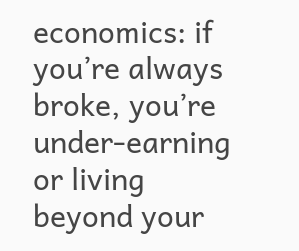economics: if you’re always broke, you’re under-earning or living beyond your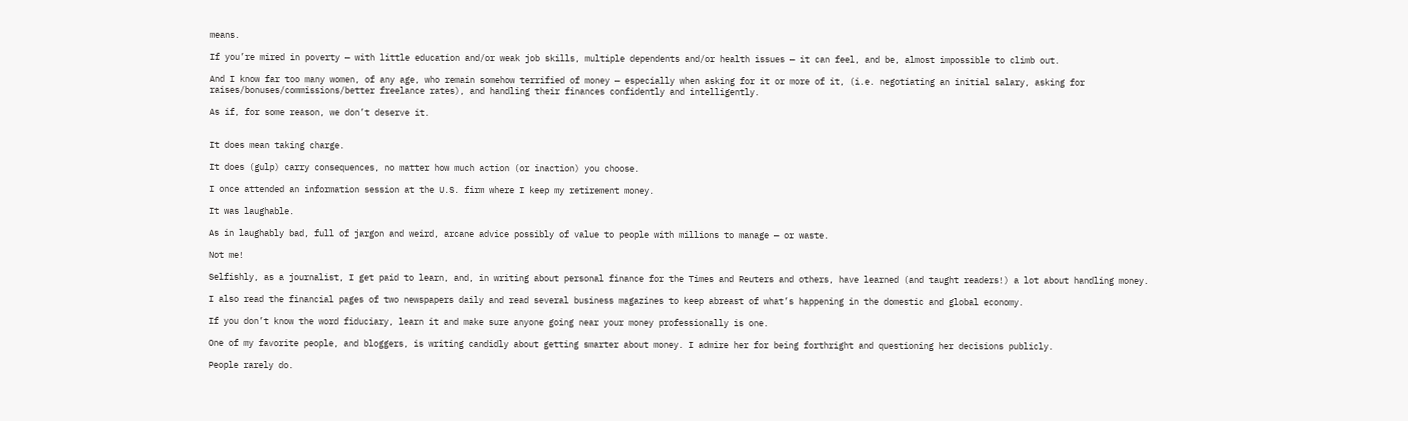means.

If you’re mired in poverty — with little education and/or weak job skills, multiple dependents and/or health issues — it can feel, and be, almost impossible to climb out.

And I know far too many women, of any age, who remain somehow terrified of money — especially when asking for it or more of it, (i.e. negotiating an initial salary, asking for raises/bonuses/commissions/better freelance rates), and handling their finances confidently and intelligently.

As if, for some reason, we don’t deserve it.


It does mean taking charge.

It does (gulp) carry consequences, no matter how much action (or inaction) you choose.

I once attended an information session at the U.S. firm where I keep my retirement money.

It was laughable.

As in laughably bad, full of jargon and weird, arcane advice possibly of value to people with millions to manage — or waste.

Not me!

Selfishly, as a journalist, I get paid to learn, and, in writing about personal finance for the Times and Reuters and others, have learned (and taught readers!) a lot about handling money.

I also read the financial pages of two newspapers daily and read several business magazines to keep abreast of what’s happening in the domestic and global economy.

If you don’t know the word fiduciary, learn it and make sure anyone going near your money professionally is one.

One of my favorite people, and bloggers, is writing candidly about getting smarter about money. I admire her for being forthright and questioning her decisions publicly.

People rarely do.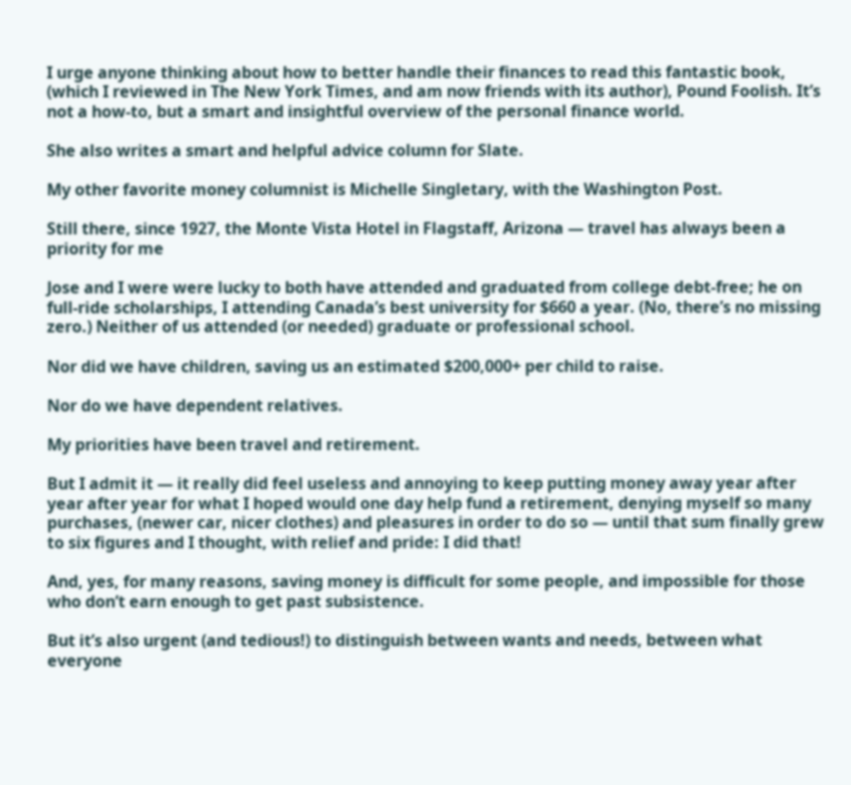I urge anyone thinking about how to better handle their finances to read this fantastic book, (which I reviewed in The New York Times, and am now friends with its author), Pound Foolish. It’s not a how-to, but a smart and insightful overview of the personal finance world.

She also writes a smart and helpful advice column for Slate.

My other favorite money columnist is Michelle Singletary, with the Washington Post.

Still there, since 1927, the Monte Vista Hotel in Flagstaff, Arizona — travel has always been a priority for me

Jose and I were were lucky to both have attended and graduated from college debt-free; he on full-ride scholarships, I attending Canada’s best university for $660 a year. (No, there’s no missing zero.) Neither of us attended (or needed) graduate or professional school.

Nor did we have children, saving us an estimated $200,000+ per child to raise.

Nor do we have dependent relatives.

My priorities have been travel and retirement.

But I admit it — it really did feel useless and annoying to keep putting money away year after year after year for what I hoped would one day help fund a retirement, denying myself so many purchases, (newer car, nicer clothes) and pleasures in order to do so — until that sum finally grew to six figures and I thought, with relief and pride: I did that!

And, yes, for many reasons, saving money is difficult for some people, and impossible for those who don’t earn enough to get past subsistence.

But it’s also urgent (and tedious!) to distinguish between wants and needs, between what everyone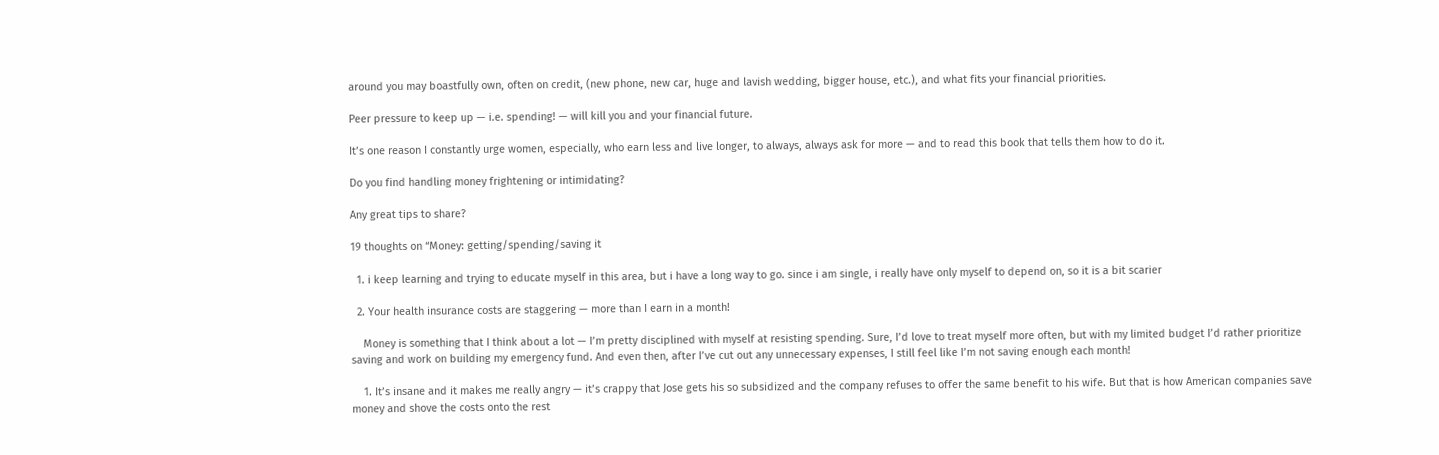around you may boastfully own, often on credit, (new phone, new car, huge and lavish wedding, bigger house, etc.), and what fits your financial priorities.

Peer pressure to keep up — i.e. spending! — will kill you and your financial future.

It’s one reason I constantly urge women, especially, who earn less and live longer, to always, always ask for more — and to read this book that tells them how to do it.

Do you find handling money frightening or intimidating?

Any great tips to share?

19 thoughts on “Money: getting/spending/saving it

  1. i keep learning and trying to educate myself in this area, but i have a long way to go. since i am single, i really have only myself to depend on, so it is a bit scarier

  2. Your health insurance costs are staggering — more than I earn in a month!

    Money is something that I think about a lot — I’m pretty disciplined with myself at resisting spending. Sure, I’d love to treat myself more often, but with my limited budget I’d rather prioritize saving and work on building my emergency fund. And even then, after I’ve cut out any unnecessary expenses, I still feel like I’m not saving enough each month!

    1. It’s insane and it makes me really angry — it’s crappy that Jose gets his so subsidized and the company refuses to offer the same benefit to his wife. But that is how American companies save money and shove the costs onto the rest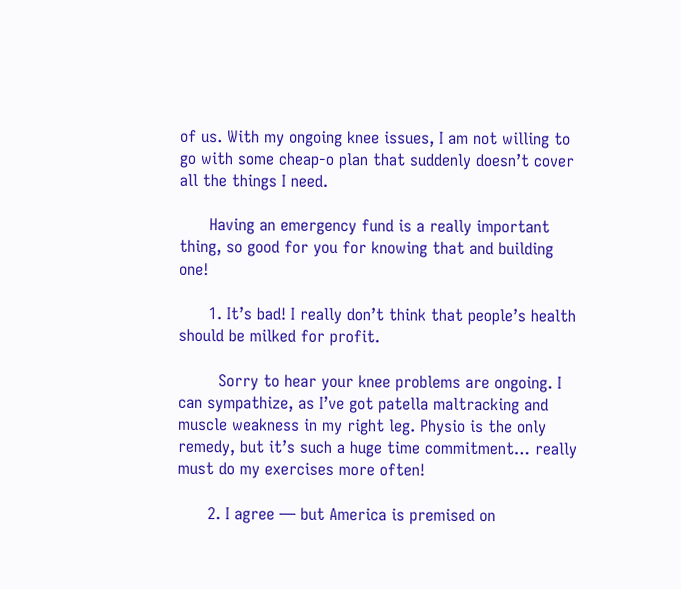of us. With my ongoing knee issues, I am not willing to go with some cheap-o plan that suddenly doesn’t cover all the things I need.

      Having an emergency fund is a really important thing, so good for you for knowing that and building one!

      1. It’s bad! I really don’t think that people’s health should be milked for profit.

        Sorry to hear your knee problems are ongoing. I can sympathize, as I’ve got patella maltracking and muscle weakness in my right leg. Physio is the only remedy, but it’s such a huge time commitment… really must do my exercises more often!

      2. I agree — but America is premised on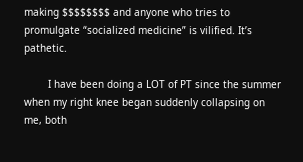making $$$$$$$$ and anyone who tries to promulgate “socialized medicine” is vilified. It’s pathetic.

        I have been doing a LOT of PT since the summer when my right knee began suddenly collapsing on me, both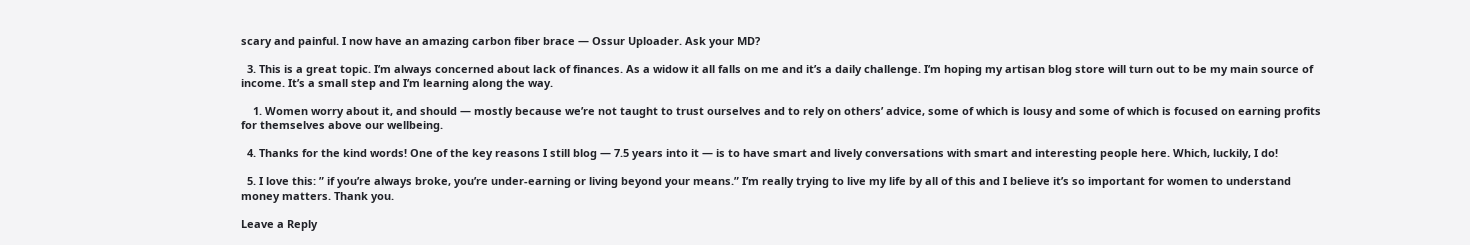scary and painful. I now have an amazing carbon fiber brace — Ossur Uploader. Ask your MD?

  3. This is a great topic. I’m always concerned about lack of finances. As a widow it all falls on me and it’s a daily challenge. I’m hoping my artisan blog store will turn out to be my main source of income. It’s a small step and I’m learning along the way.

    1. Women worry about it, and should — mostly because we’re not taught to trust ourselves and to rely on others’ advice, some of which is lousy and some of which is focused on earning profits for themselves above our wellbeing.

  4. Thanks for the kind words! One of the key reasons I still blog — 7.5 years into it — is to have smart and lively conversations with smart and interesting people here. Which, luckily, I do!

  5. I love this: ” if you’re always broke, you’re under-earning or living beyond your means.” I’m really trying to live my life by all of this and I believe it’s so important for women to understand money matters. Thank you.

Leave a Reply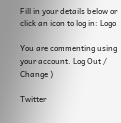Fill in your details below or click an icon to log in: Logo

You are commenting using your account. Log Out /  Change )

Twitter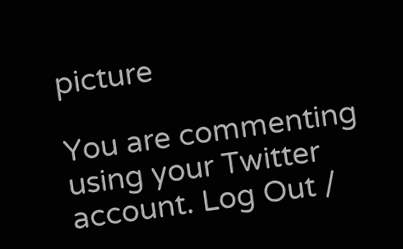picture

You are commenting using your Twitter account. Log Out /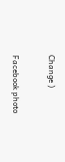Change )

Facebook photo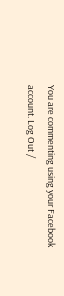You are commenting using your Facebook account. Log Out /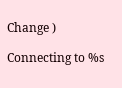Change )

Connecting to %s